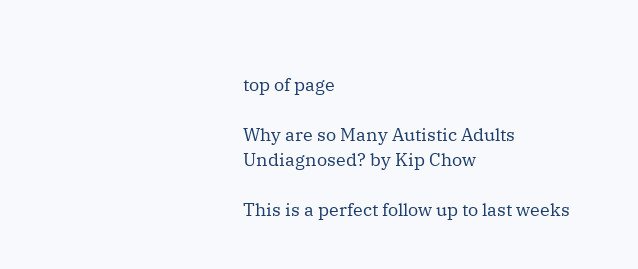top of page

Why are so Many Autistic Adults Undiagnosed? by Kip Chow

This is a perfect follow up to last weeks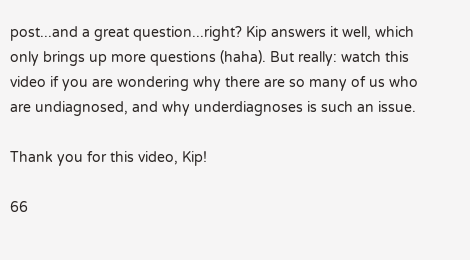post...and a great question...right? Kip answers it well, which only brings up more questions (haha). But really: watch this video if you are wondering why there are so many of us who are undiagnosed, and why underdiagnoses is such an issue.

Thank you for this video, Kip!

66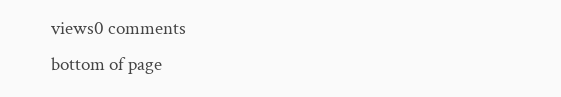views0 comments
bottom of page